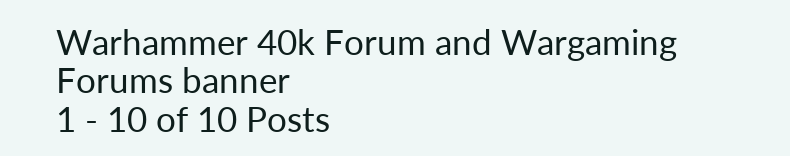Warhammer 40k Forum and Wargaming Forums banner
1 - 10 of 10 Posts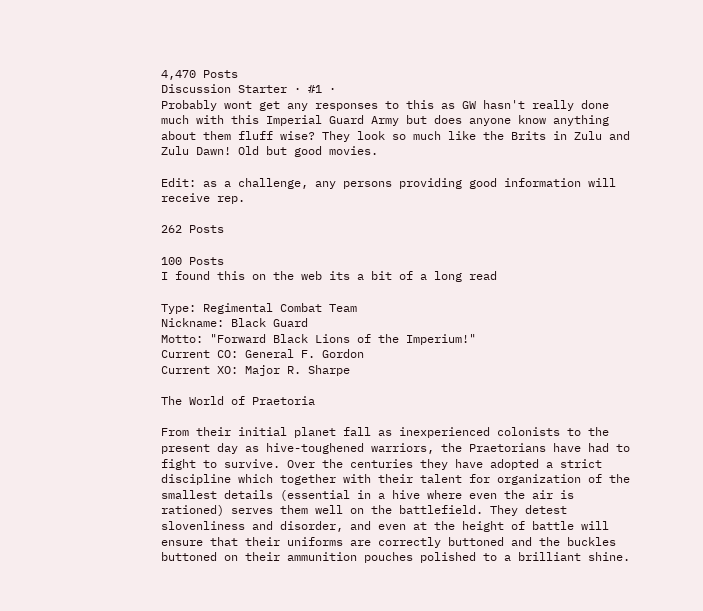4,470 Posts
Discussion Starter · #1 ·
Probably wont get any responses to this as GW hasn't really done much with this Imperial Guard Army but does anyone know anything about them fluff wise? They look so much like the Brits in Zulu and Zulu Dawn! Old but good movies.

Edit: as a challenge, any persons providing good information will receive rep.

262 Posts

100 Posts
I found this on the web its a bit of a long read

Type: Regimental Combat Team
Nickname: Black Guard
Motto: "Forward Black Lions of the Imperium!"
Current CO: General F. Gordon
Current XO: Major R. Sharpe

The World of Praetoria

From their initial planet fall as inexperienced colonists to the present day as hive-toughened warriors, the Praetorians have had to fight to survive. Over the centuries they have adopted a strict discipline which together with their talent for organization of the smallest details (essential in a hive where even the air is rationed) serves them well on the battlefield. They detest slovenliness and disorder, and even at the height of battle will ensure that their uniforms are correctly buttoned and the buckles buttoned on their ammunition pouches polished to a brilliant shine.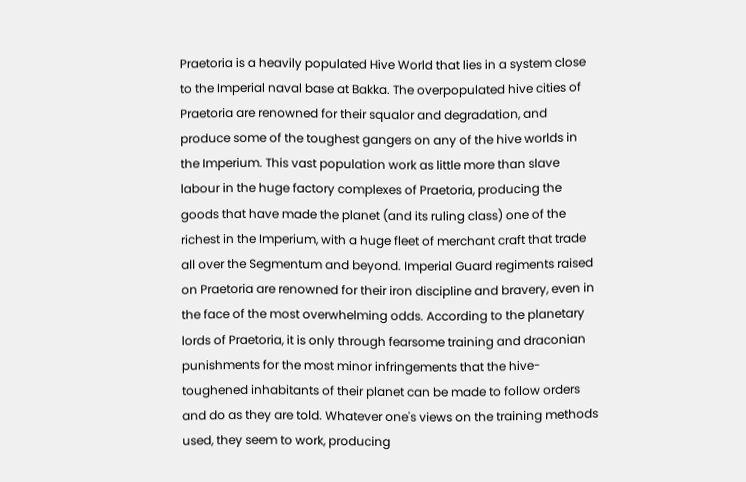Praetoria is a heavily populated Hive World that lies in a system close to the Imperial naval base at Bakka. The overpopulated hive cities of Praetoria are renowned for their squalor and degradation, and produce some of the toughest gangers on any of the hive worlds in the Imperium. This vast population work as little more than slave labour in the huge factory complexes of Praetoria, producing the goods that have made the planet (and its ruling class) one of the richest in the Imperium, with a huge fleet of merchant craft that trade all over the Segmentum and beyond. Imperial Guard regiments raised on Praetoria are renowned for their iron discipline and bravery, even in the face of the most overwhelming odds. According to the planetary lords of Praetoria, it is only through fearsome training and draconian punishments for the most minor infringements that the hive-toughened inhabitants of their planet can be made to follow orders and do as they are told. Whatever one's views on the training methods used, they seem to work, producing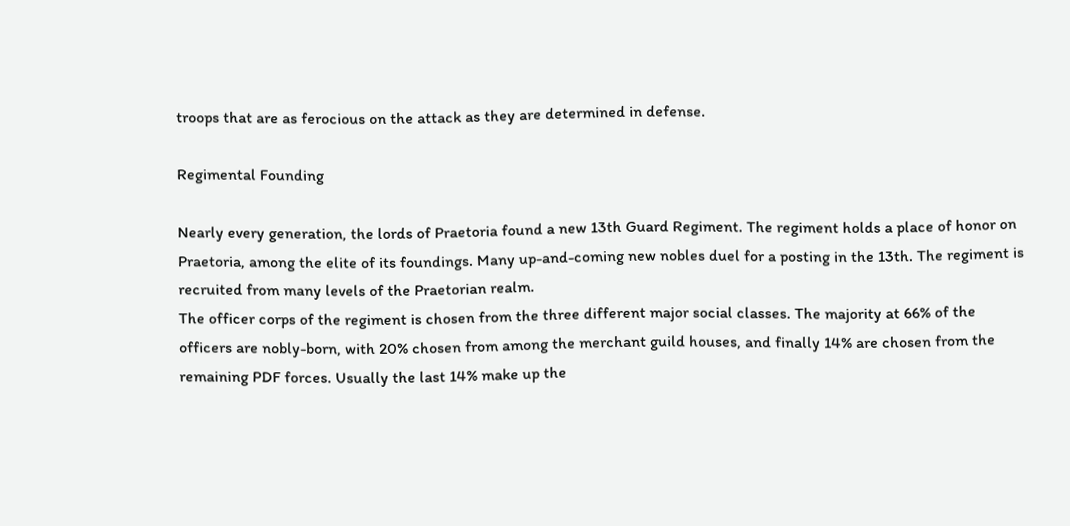troops that are as ferocious on the attack as they are determined in defense.

Regimental Founding

Nearly every generation, the lords of Praetoria found a new 13th Guard Regiment. The regiment holds a place of honor on Praetoria, among the elite of its foundings. Many up-and-coming new nobles duel for a posting in the 13th. The regiment is recruited from many levels of the Praetorian realm.
The officer corps of the regiment is chosen from the three different major social classes. The majority at 66% of the officers are nobly-born, with 20% chosen from among the merchant guild houses, and finally 14% are chosen from the remaining PDF forces. Usually the last 14% make up the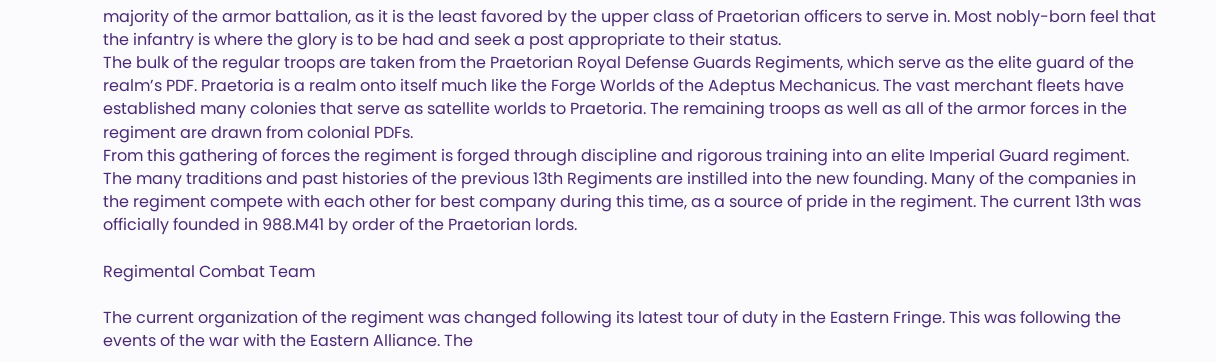majority of the armor battalion, as it is the least favored by the upper class of Praetorian officers to serve in. Most nobly-born feel that the infantry is where the glory is to be had and seek a post appropriate to their status.
The bulk of the regular troops are taken from the Praetorian Royal Defense Guards Regiments, which serve as the elite guard of the realm’s PDF. Praetoria is a realm onto itself much like the Forge Worlds of the Adeptus Mechanicus. The vast merchant fleets have established many colonies that serve as satellite worlds to Praetoria. The remaining troops as well as all of the armor forces in the regiment are drawn from colonial PDFs.
From this gathering of forces the regiment is forged through discipline and rigorous training into an elite Imperial Guard regiment. The many traditions and past histories of the previous 13th Regiments are instilled into the new founding. Many of the companies in the regiment compete with each other for best company during this time, as a source of pride in the regiment. The current 13th was officially founded in 988.M41 by order of the Praetorian lords.

Regimental Combat Team

The current organization of the regiment was changed following its latest tour of duty in the Eastern Fringe. This was following the events of the war with the Eastern Alliance. The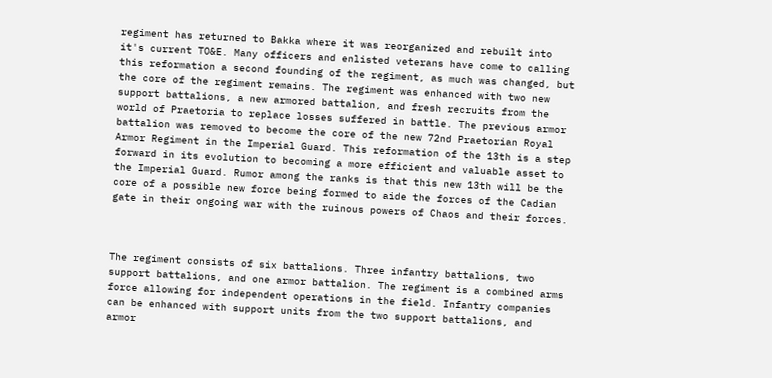regiment has returned to Bakka where it was reorganized and rebuilt into it's current TO&E. Many officers and enlisted veterans have come to calling this reformation a second founding of the regiment, as much was changed, but the core of the regiment remains. The regiment was enhanced with two new support battalions, a new armored battalion, and fresh recruits from the world of Praetoria to replace losses suffered in battle. The previous armor battalion was removed to become the core of the new 72nd Praetorian Royal Armor Regiment in the Imperial Guard. This reformation of the 13th is a step forward in its evolution to becoming a more efficient and valuable asset to the Imperial Guard. Rumor among the ranks is that this new 13th will be the core of a possible new force being formed to aide the forces of the Cadian gate in their ongoing war with the ruinous powers of Chaos and their forces.



The regiment consists of six battalions. Three infantry battalions, two support battalions, and one armor battalion. The regiment is a combined arms force allowing for independent operations in the field. Infantry companies can be enhanced with support units from the two support battalions, and armor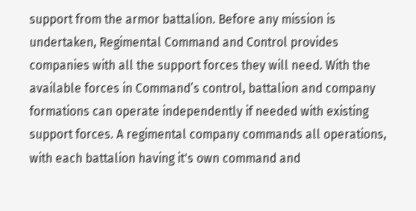support from the armor battalion. Before any mission is undertaken, Regimental Command and Control provides companies with all the support forces they will need. With the available forces in Command’s control, battalion and company formations can operate independently if needed with existing support forces. A regimental company commands all operations, with each battalion having it's own command and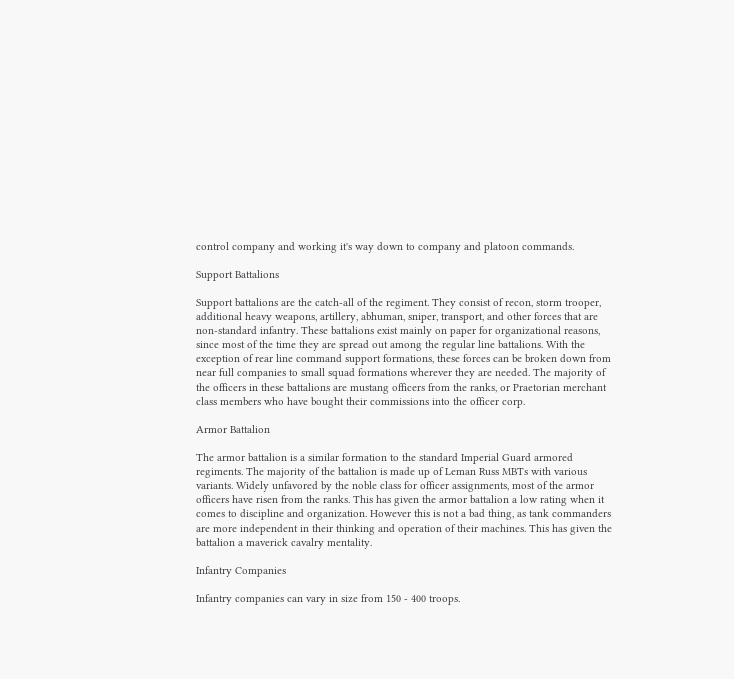control company and working it's way down to company and platoon commands.

Support Battalions

Support battalions are the catch-all of the regiment. They consist of recon, storm trooper, additional heavy weapons, artillery, abhuman, sniper, transport, and other forces that are non-standard infantry. These battalions exist mainly on paper for organizational reasons, since most of the time they are spread out among the regular line battalions. With the exception of rear line command support formations, these forces can be broken down from near full companies to small squad formations wherever they are needed. The majority of the officers in these battalions are mustang officers from the ranks, or Praetorian merchant class members who have bought their commissions into the officer corp.

Armor Battalion

The armor battalion is a similar formation to the standard Imperial Guard armored regiments. The majority of the battalion is made up of Leman Russ MBTs with various variants. Widely unfavored by the noble class for officer assignments, most of the armor officers have risen from the ranks. This has given the armor battalion a low rating when it comes to discipline and organization. However this is not a bad thing, as tank commanders are more independent in their thinking and operation of their machines. This has given the battalion a maverick cavalry mentality.

Infantry Companies

Infantry companies can vary in size from 150 - 400 troops.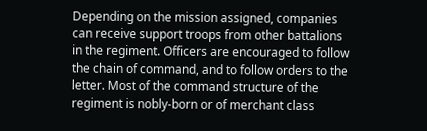Depending on the mission assigned, companies can receive support troops from other battalions in the regiment. Officers are encouraged to follow the chain of command, and to follow orders to the letter. Most of the command structure of the regiment is nobly-born or of merchant class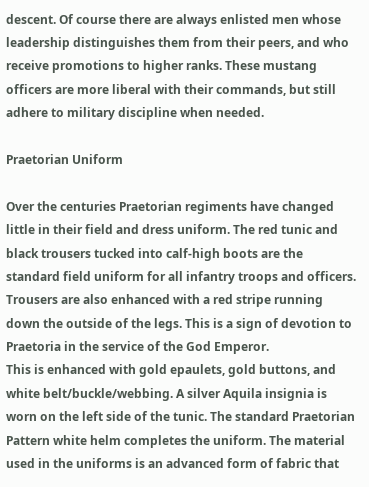descent. Of course there are always enlisted men whose leadership distinguishes them from their peers, and who receive promotions to higher ranks. These mustang officers are more liberal with their commands, but still adhere to military discipline when needed.

Praetorian Uniform

Over the centuries Praetorian regiments have changed little in their field and dress uniform. The red tunic and black trousers tucked into calf-high boots are the standard field uniform for all infantry troops and officers. Trousers are also enhanced with a red stripe running down the outside of the legs. This is a sign of devotion to Praetoria in the service of the God Emperor.
This is enhanced with gold epaulets, gold buttons, and white belt/buckle/webbing. A silver Aquila insignia is worn on the left side of the tunic. The standard Praetorian Pattern white helm completes the uniform. The material used in the uniforms is an advanced form of fabric that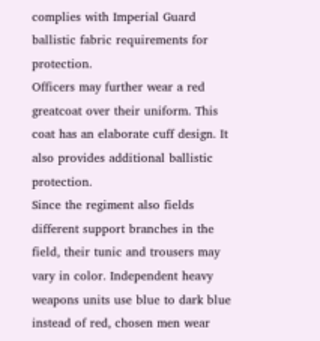complies with Imperial Guard ballistic fabric requirements for protection.
Officers may further wear a red greatcoat over their uniform. This coat has an elaborate cuff design. It also provides additional ballistic protection.
Since the regiment also fields different support branches in the field, their tunic and trousers may vary in color. Independent heavy weapons units use blue to dark blue instead of red, chosen men wear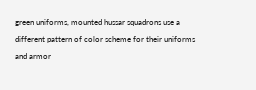green uniforms, mounted hussar squadrons use a different pattern of color scheme for their uniforms and armor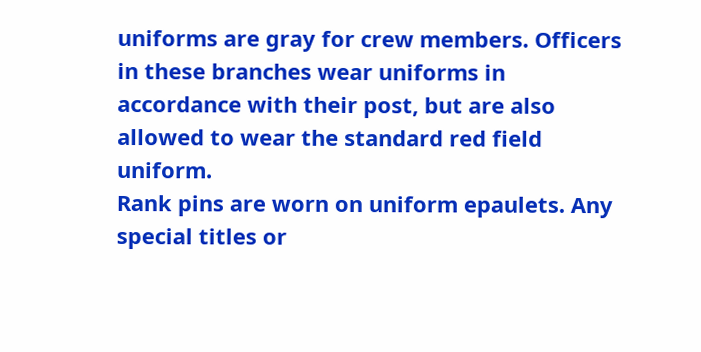uniforms are gray for crew members. Officers in these branches wear uniforms in accordance with their post, but are also allowed to wear the standard red field uniform.
Rank pins are worn on uniform epaulets. Any special titles or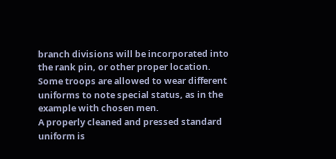branch divisions will be incorporated into the rank pin, or other proper location. Some troops are allowed to wear different uniforms to note special status, as in the example with chosen men.
A properly cleaned and pressed standard uniform is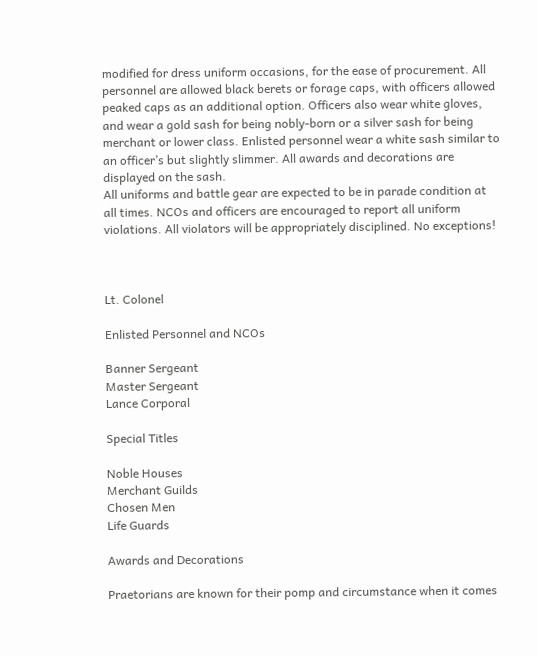modified for dress uniform occasions, for the ease of procurement. All personnel are allowed black berets or forage caps, with officers allowed peaked caps as an additional option. Officers also wear white gloves, and wear a gold sash for being nobly-born or a silver sash for being merchant or lower class. Enlisted personnel wear a white sash similar to an officer’s but slightly slimmer. All awards and decorations are displayed on the sash.
All uniforms and battle gear are expected to be in parade condition at all times. NCOs and officers are encouraged to report all uniform violations. All violators will be appropriately disciplined. No exceptions!



Lt. Colonel

Enlisted Personnel and NCOs

Banner Sergeant
Master Sergeant
Lance Corporal

Special Titles

Noble Houses
Merchant Guilds
Chosen Men
Life Guards

Awards and Decorations

Praetorians are known for their pomp and circumstance when it comes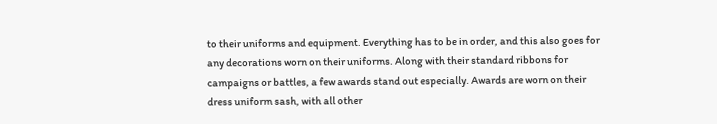to their uniforms and equipment. Everything has to be in order, and this also goes for any decorations worn on their uniforms. Along with their standard ribbons for campaigns or battles, a few awards stand out especially. Awards are worn on their dress uniform sash, with all other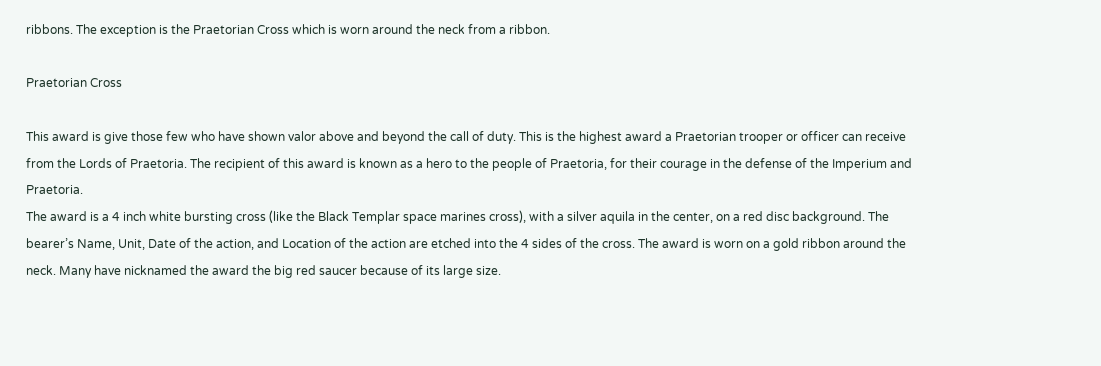ribbons. The exception is the Praetorian Cross which is worn around the neck from a ribbon.

Praetorian Cross

This award is give those few who have shown valor above and beyond the call of duty. This is the highest award a Praetorian trooper or officer can receive from the Lords of Praetoria. The recipient of this award is known as a hero to the people of Praetoria, for their courage in the defense of the Imperium and Praetoria.
The award is a 4 inch white bursting cross (like the Black Templar space marines cross), with a silver aquila in the center, on a red disc background. The bearer’s Name, Unit, Date of the action, and Location of the action are etched into the 4 sides of the cross. The award is worn on a gold ribbon around the neck. Many have nicknamed the award the big red saucer because of its large size.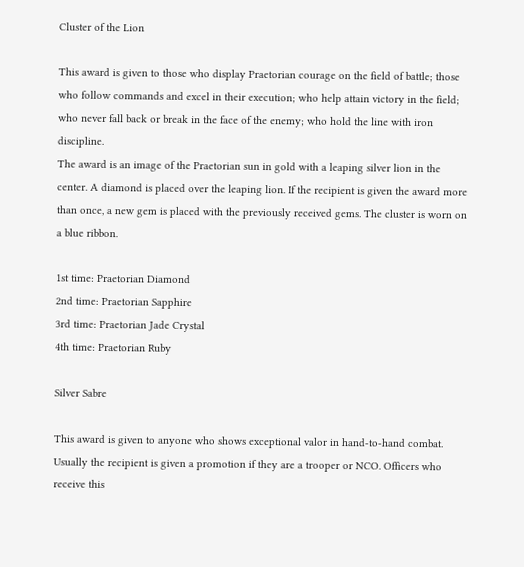Cluster of the Lion

This award is given to those who display Praetorian courage on the field of battle; those who follow commands and excel in their execution; who help attain victory in the field; who never fall back or break in the face of the enemy; who hold the line with iron discipline.
The award is an image of the Praetorian sun in gold with a leaping silver lion in the center. A diamond is placed over the leaping lion. If the recipient is given the award more than once, a new gem is placed with the previously received gems. The cluster is worn on a blue ribbon.

1st time: Praetorian Diamond
2nd time: Praetorian Sapphire
3rd time: Praetorian Jade Crystal
4th time: Praetorian Ruby

Silver Sabre

This award is given to anyone who shows exceptional valor in hand-to-hand combat. Usually the recipient is given a promotion if they are a trooper or NCO. Officers who receive this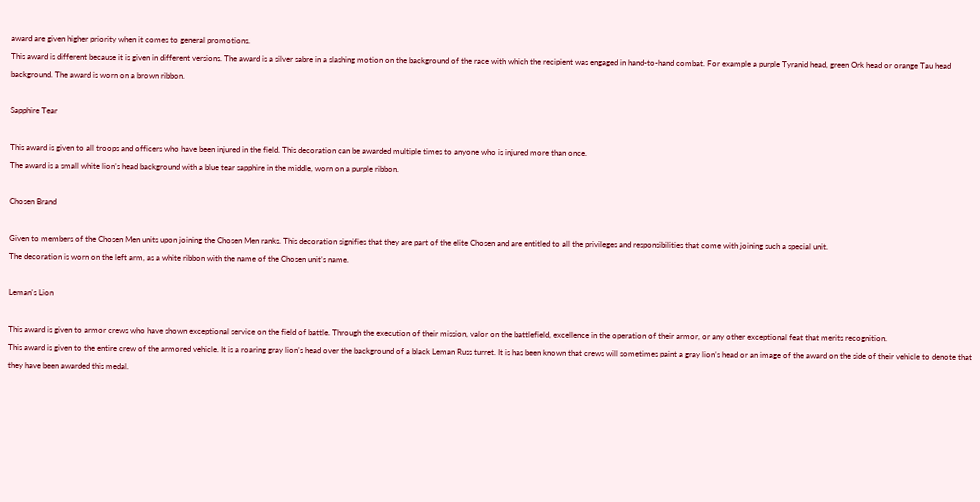award are given higher priority when it comes to general promotions.
This award is different because it is given in different versions. The award is a silver sabre in a slashing motion on the background of the race with which the recipient was engaged in hand-to-hand combat. For example a purple Tyranid head, green Ork head or orange Tau head background. The award is worn on a brown ribbon.

Sapphire Tear

This award is given to all troops and officers who have been injured in the field. This decoration can be awarded multiple times to anyone who is injured more than once.
The award is a small white lion’s head background with a blue tear sapphire in the middle, worn on a purple ribbon.

Chosen Brand

Given to members of the Chosen Men units upon joining the Chosen Men ranks. This decoration signifies that they are part of the elite Chosen and are entitled to all the privileges and responsibilities that come with joining such a special unit.
The decoration is worn on the left arm, as a white ribbon with the name of the Chosen unit’s name.

Leman's Lion

This award is given to armor crews who have shown exceptional service on the field of battle. Through the execution of their mission, valor on the battlefield, excellence in the operation of their armor, or any other exceptional feat that merits recognition.
This award is given to the entire crew of the armored vehicle. It is a roaring gray lion’s head over the background of a black Leman Russ turret. It is has been known that crews will sometimes paint a gray lion’s head or an image of the award on the side of their vehicle to denote that they have been awarded this medal.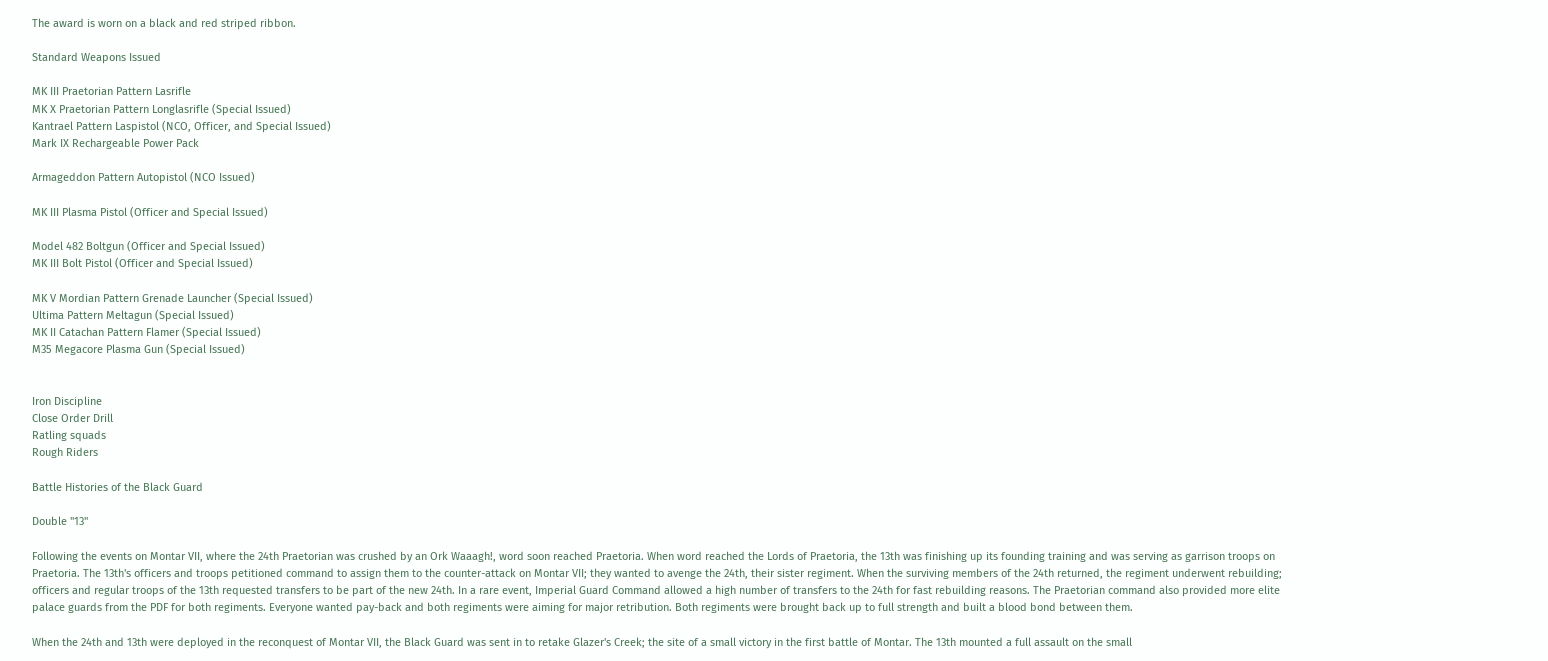The award is worn on a black and red striped ribbon.

Standard Weapons Issued

MK III Praetorian Pattern Lasrifle
MK X Praetorian Pattern Longlasrifle (Special Issued)
Kantrael Pattern Laspistol (NCO, Officer, and Special Issued)
Mark IX Rechargeable Power Pack

Armageddon Pattern Autopistol (NCO Issued)

MK III Plasma Pistol (Officer and Special Issued)

Model 482 Boltgun (Officer and Special Issued)
MK III Bolt Pistol (Officer and Special Issued)

MK V Mordian Pattern Grenade Launcher (Special Issued)
Ultima Pattern Meltagun (Special Issued)
MK II Catachan Pattern Flamer (Special Issued)
M35 Megacore Plasma Gun (Special Issued)


Iron Discipline
Close Order Drill
Ratling squads
Rough Riders

Battle Histories of the Black Guard

Double "13"

Following the events on Montar VII, where the 24th Praetorian was crushed by an Ork Waaagh!, word soon reached Praetoria. When word reached the Lords of Praetoria, the 13th was finishing up its founding training and was serving as garrison troops on Praetoria. The 13th's officers and troops petitioned command to assign them to the counter-attack on Montar VII; they wanted to avenge the 24th, their sister regiment. When the surviving members of the 24th returned, the regiment underwent rebuilding; officers and regular troops of the 13th requested transfers to be part of the new 24th. In a rare event, Imperial Guard Command allowed a high number of transfers to the 24th for fast rebuilding reasons. The Praetorian command also provided more elite palace guards from the PDF for both regiments. Everyone wanted pay-back and both regiments were aiming for major retribution. Both regiments were brought back up to full strength and built a blood bond between them.

When the 24th and 13th were deployed in the reconquest of Montar VII, the Black Guard was sent in to retake Glazer's Creek; the site of a small victory in the first battle of Montar. The 13th mounted a full assault on the small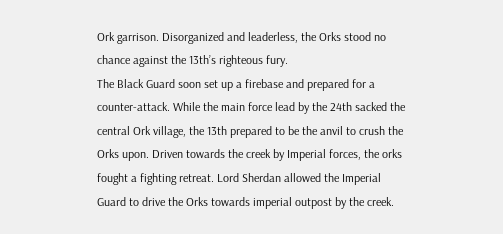Ork garrison. Disorganized and leaderless, the Orks stood no chance against the 13th’s righteous fury.
The Black Guard soon set up a firebase and prepared for a counter-attack. While the main force lead by the 24th sacked the central Ork village, the 13th prepared to be the anvil to crush the Orks upon. Driven towards the creek by Imperial forces, the orks fought a fighting retreat. Lord Sherdan allowed the Imperial Guard to drive the Orks towards imperial outpost by the creek.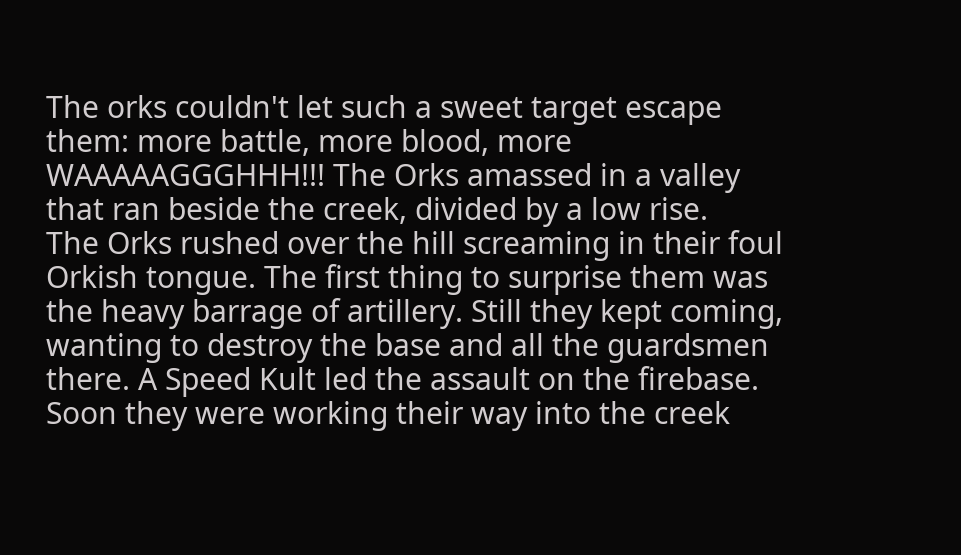The orks couldn't let such a sweet target escape them: more battle, more blood, more WAAAAAGGGHHH!!! The Orks amassed in a valley that ran beside the creek, divided by a low rise.
The Orks rushed over the hill screaming in their foul Orkish tongue. The first thing to surprise them was the heavy barrage of artillery. Still they kept coming, wanting to destroy the base and all the guardsmen there. A Speed Kult led the assault on the firebase. Soon they were working their way into the creek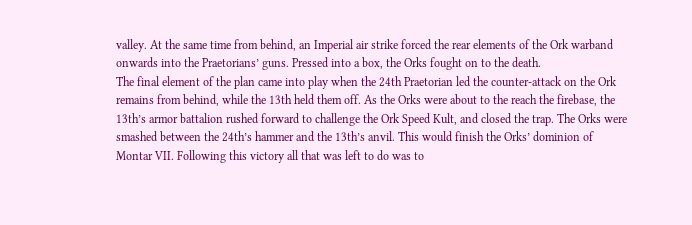valley. At the same time from behind, an Imperial air strike forced the rear elements of the Ork warband onwards into the Praetorians’ guns. Pressed into a box, the Orks fought on to the death.
The final element of the plan came into play when the 24th Praetorian led the counter-attack on the Ork remains from behind, while the 13th held them off. As the Orks were about to the reach the firebase, the 13th’s armor battalion rushed forward to challenge the Ork Speed Kult, and closed the trap. The Orks were smashed between the 24th’s hammer and the 13th’s anvil. This would finish the Orks’ dominion of Montar VII. Following this victory all that was left to do was to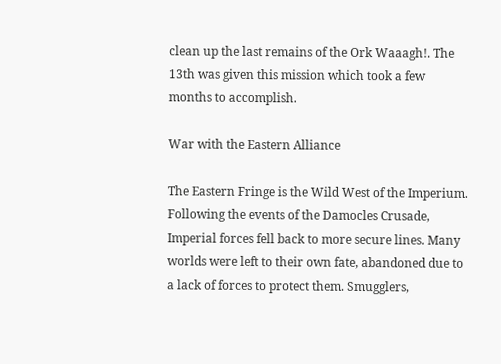clean up the last remains of the Ork Waaagh!. The 13th was given this mission which took a few months to accomplish.

War with the Eastern Alliance

The Eastern Fringe is the Wild West of the Imperium. Following the events of the Damocles Crusade, Imperial forces fell back to more secure lines. Many worlds were left to their own fate, abandoned due to a lack of forces to protect them. Smugglers,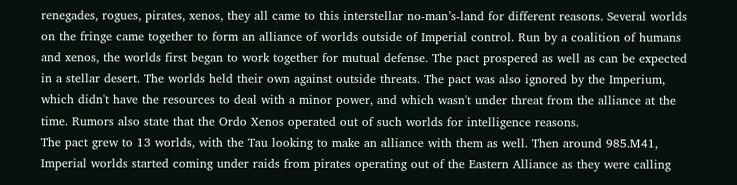renegades, rogues, pirates, xenos, they all came to this interstellar no-man’s-land for different reasons. Several worlds on the fringe came together to form an alliance of worlds outside of Imperial control. Run by a coalition of humans and xenos, the worlds first began to work together for mutual defense. The pact prospered as well as can be expected in a stellar desert. The worlds held their own against outside threats. The pact was also ignored by the Imperium, which didn't have the resources to deal with a minor power, and which wasn't under threat from the alliance at the time. Rumors also state that the Ordo Xenos operated out of such worlds for intelligence reasons.
The pact grew to 13 worlds, with the Tau looking to make an alliance with them as well. Then around 985.M41, Imperial worlds started coming under raids from pirates operating out of the Eastern Alliance as they were calling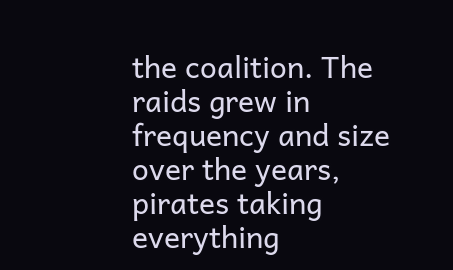the coalition. The raids grew in frequency and size over the years, pirates taking everything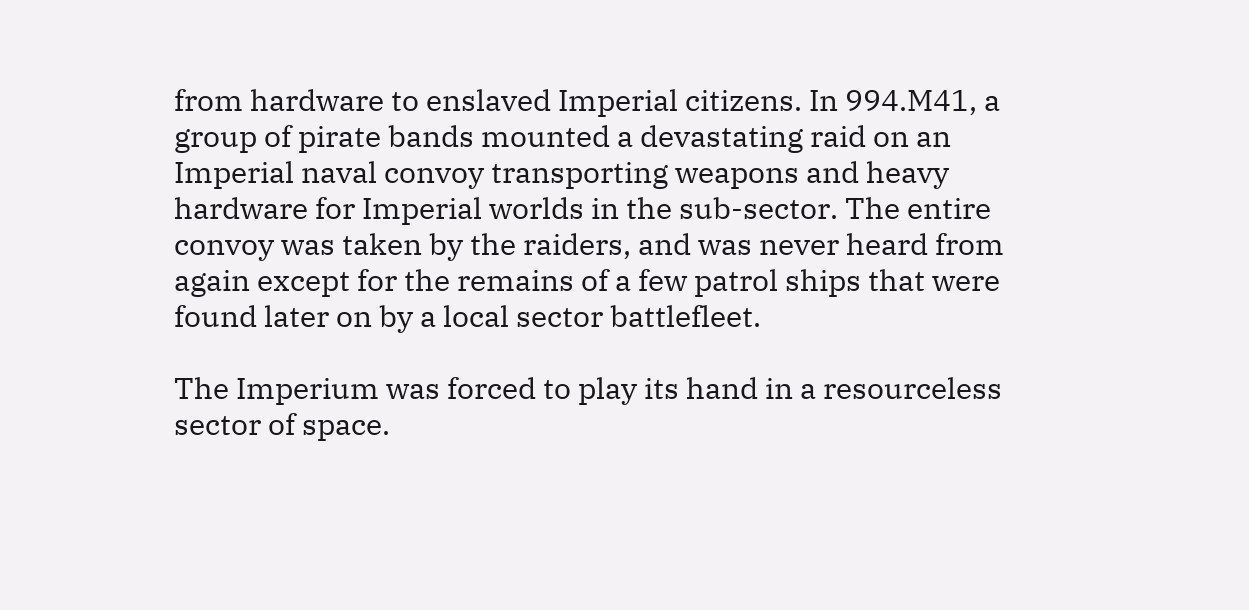from hardware to enslaved Imperial citizens. In 994.M41, a group of pirate bands mounted a devastating raid on an Imperial naval convoy transporting weapons and heavy hardware for Imperial worlds in the sub-sector. The entire convoy was taken by the raiders, and was never heard from again except for the remains of a few patrol ships that were found later on by a local sector battlefleet.

The Imperium was forced to play its hand in a resourceless sector of space.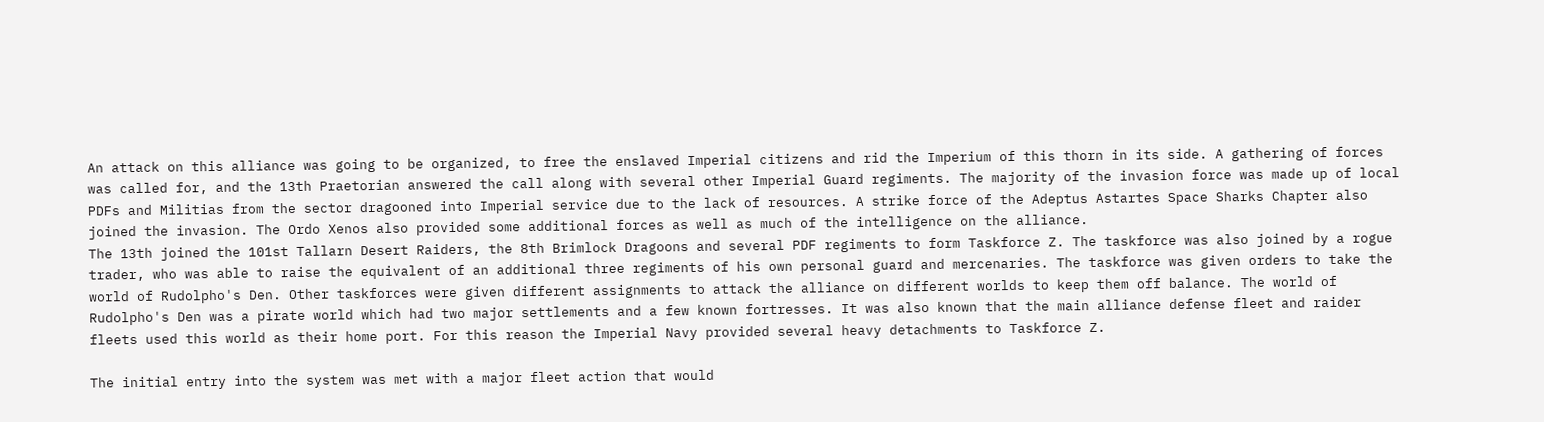An attack on this alliance was going to be organized, to free the enslaved Imperial citizens and rid the Imperium of this thorn in its side. A gathering of forces was called for, and the 13th Praetorian answered the call along with several other Imperial Guard regiments. The majority of the invasion force was made up of local PDFs and Militias from the sector dragooned into Imperial service due to the lack of resources. A strike force of the Adeptus Astartes Space Sharks Chapter also joined the invasion. The Ordo Xenos also provided some additional forces as well as much of the intelligence on the alliance.
The 13th joined the 101st Tallarn Desert Raiders, the 8th Brimlock Dragoons and several PDF regiments to form Taskforce Z. The taskforce was also joined by a rogue trader, who was able to raise the equivalent of an additional three regiments of his own personal guard and mercenaries. The taskforce was given orders to take the world of Rudolpho's Den. Other taskforces were given different assignments to attack the alliance on different worlds to keep them off balance. The world of Rudolpho's Den was a pirate world which had two major settlements and a few known fortresses. It was also known that the main alliance defense fleet and raider fleets used this world as their home port. For this reason the Imperial Navy provided several heavy detachments to Taskforce Z.

The initial entry into the system was met with a major fleet action that would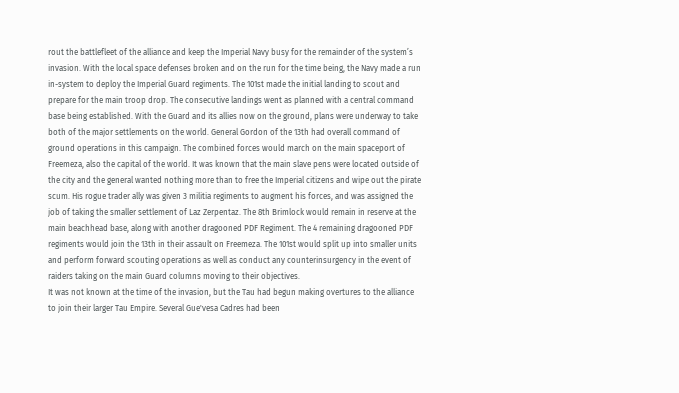rout the battlefleet of the alliance and keep the Imperial Navy busy for the remainder of the system’s invasion. With the local space defenses broken and on the run for the time being, the Navy made a run in-system to deploy the Imperial Guard regiments. The 101st made the initial landing to scout and prepare for the main troop drop. The consecutive landings went as planned with a central command base being established. With the Guard and its allies now on the ground, plans were underway to take both of the major settlements on the world. General Gordon of the 13th had overall command of ground operations in this campaign. The combined forces would march on the main spaceport of Freemeza, also the capital of the world. It was known that the main slave pens were located outside of the city and the general wanted nothing more than to free the Imperial citizens and wipe out the pirate scum. His rogue trader ally was given 3 militia regiments to augment his forces, and was assigned the job of taking the smaller settlement of Laz Zerpentaz. The 8th Brimlock would remain in reserve at the main beachhead base, along with another dragooned PDF Regiment. The 4 remaining dragooned PDF regiments would join the 13th in their assault on Freemeza. The 101st would split up into smaller units and perform forward scouting operations as well as conduct any counterinsurgency in the event of raiders taking on the main Guard columns moving to their objectives.
It was not known at the time of the invasion, but the Tau had begun making overtures to the alliance to join their larger Tau Empire. Several Gue'vesa Cadres had been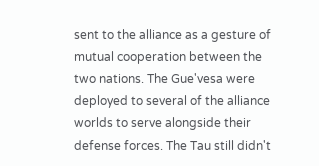sent to the alliance as a gesture of mutual cooperation between the two nations. The Gue'vesa were deployed to several of the alliance worlds to serve alongside their defense forces. The Tau still didn't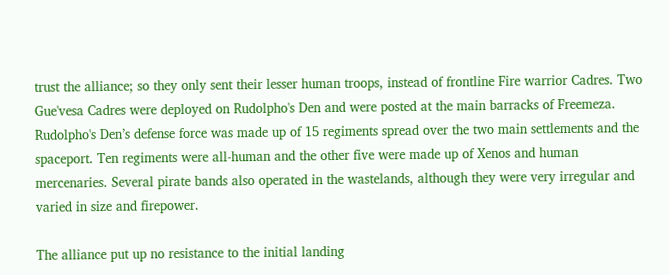trust the alliance; so they only sent their lesser human troops, instead of frontline Fire warrior Cadres. Two Gue'vesa Cadres were deployed on Rudolpho's Den and were posted at the main barracks of Freemeza. Rudolpho's Den’s defense force was made up of 15 regiments spread over the two main settlements and the spaceport. Ten regiments were all-human and the other five were made up of Xenos and human mercenaries. Several pirate bands also operated in the wastelands, although they were very irregular and varied in size and firepower.

The alliance put up no resistance to the initial landing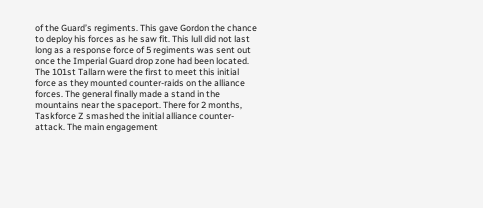of the Guard’s regiments. This gave Gordon the chance to deploy his forces as he saw fit. This lull did not last long as a response force of 5 regiments was sent out once the Imperial Guard drop zone had been located. The 101st Tallarn were the first to meet this initial force as they mounted counter-raids on the alliance forces. The general finally made a stand in the mountains near the spaceport. There for 2 months, Taskforce Z smashed the initial alliance counter-attack. The main engagement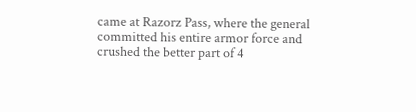came at Razorz Pass, where the general committed his entire armor force and crushed the better part of 4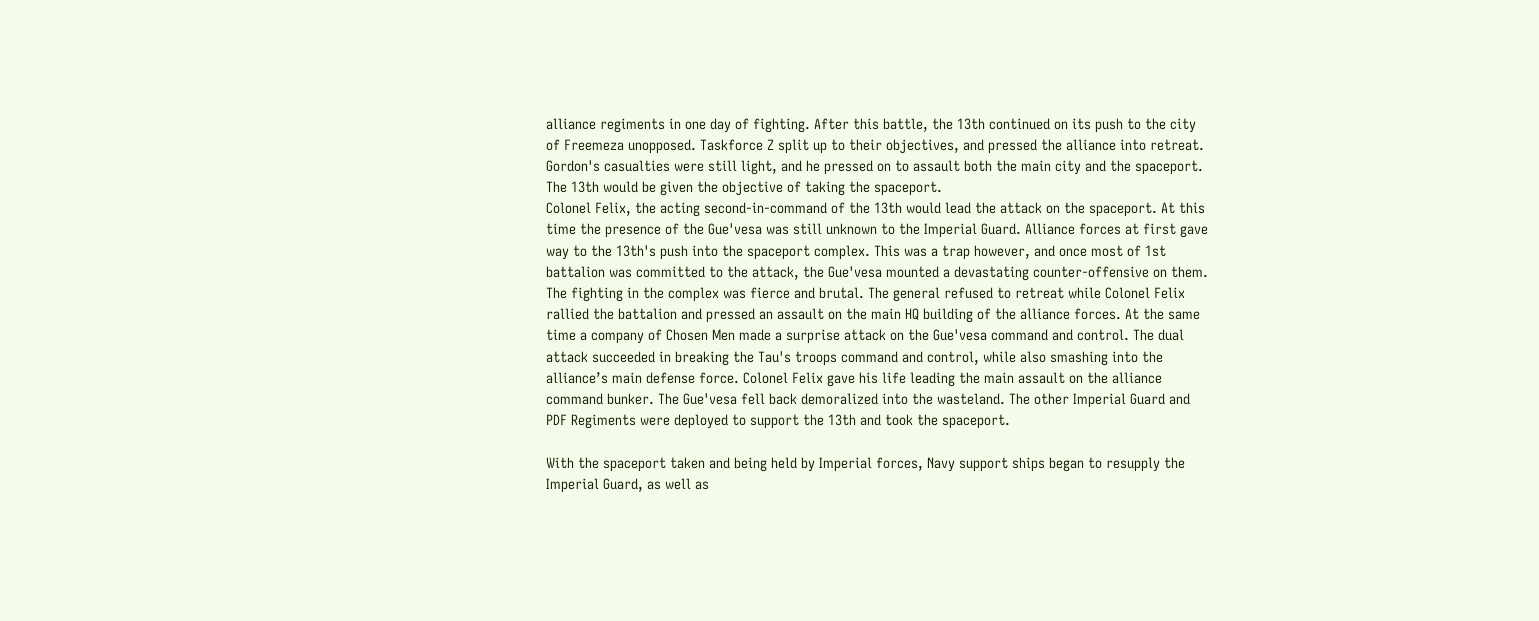alliance regiments in one day of fighting. After this battle, the 13th continued on its push to the city of Freemeza unopposed. Taskforce Z split up to their objectives, and pressed the alliance into retreat. Gordon's casualties were still light, and he pressed on to assault both the main city and the spaceport. The 13th would be given the objective of taking the spaceport.
Colonel Felix, the acting second-in-command of the 13th would lead the attack on the spaceport. At this time the presence of the Gue'vesa was still unknown to the Imperial Guard. Alliance forces at first gave way to the 13th's push into the spaceport complex. This was a trap however, and once most of 1st battalion was committed to the attack, the Gue'vesa mounted a devastating counter-offensive on them. The fighting in the complex was fierce and brutal. The general refused to retreat while Colonel Felix rallied the battalion and pressed an assault on the main HQ building of the alliance forces. At the same time a company of Chosen Men made a surprise attack on the Gue'vesa command and control. The dual attack succeeded in breaking the Tau's troops command and control, while also smashing into the alliance’s main defense force. Colonel Felix gave his life leading the main assault on the alliance command bunker. The Gue'vesa fell back demoralized into the wasteland. The other Imperial Guard and PDF Regiments were deployed to support the 13th and took the spaceport.

With the spaceport taken and being held by Imperial forces, Navy support ships began to resupply the Imperial Guard, as well as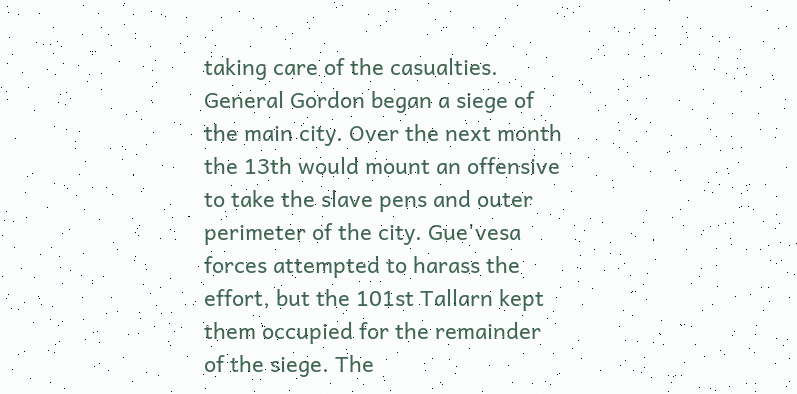taking care of the casualties. General Gordon began a siege of the main city. Over the next month the 13th would mount an offensive to take the slave pens and outer perimeter of the city. Gue'vesa forces attempted to harass the effort, but the 101st Tallarn kept them occupied for the remainder of the siege. The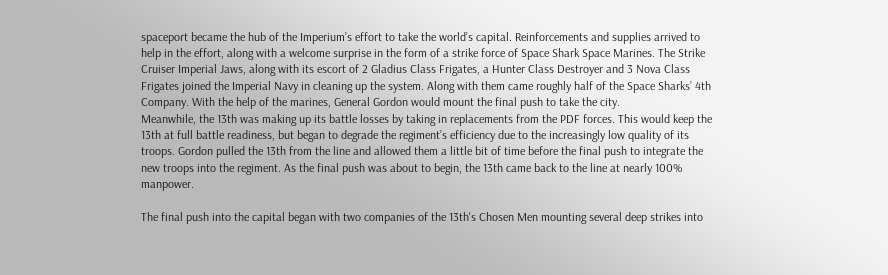spaceport became the hub of the Imperium’s effort to take the world’s capital. Reinforcements and supplies arrived to help in the effort, along with a welcome surprise in the form of a strike force of Space Shark Space Marines. The Strike Cruiser Imperial Jaws, along with its escort of 2 Gladius Class Frigates, a Hunter Class Destroyer and 3 Nova Class Frigates joined the Imperial Navy in cleaning up the system. Along with them came roughly half of the Space Sharks’ 4th Company. With the help of the marines, General Gordon would mount the final push to take the city.
Meanwhile, the 13th was making up its battle losses by taking in replacements from the PDF forces. This would keep the 13th at full battle readiness, but began to degrade the regiment’s efficiency due to the increasingly low quality of its troops. Gordon pulled the 13th from the line and allowed them a little bit of time before the final push to integrate the new troops into the regiment. As the final push was about to begin, the 13th came back to the line at nearly 100% manpower.

The final push into the capital began with two companies of the 13th's Chosen Men mounting several deep strikes into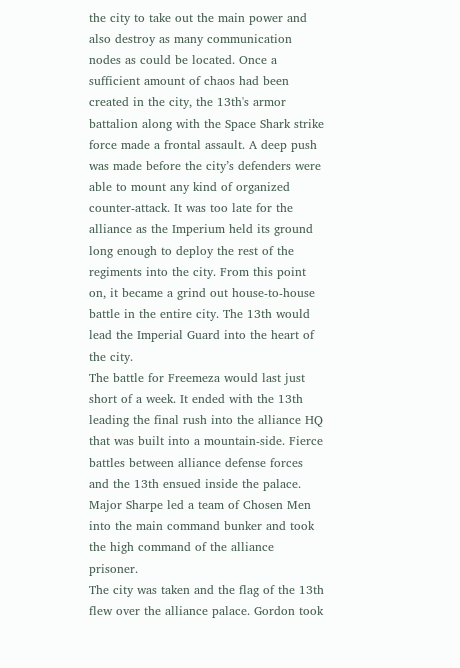the city to take out the main power and also destroy as many communication nodes as could be located. Once a sufficient amount of chaos had been created in the city, the 13th's armor battalion along with the Space Shark strike force made a frontal assault. A deep push was made before the city’s defenders were able to mount any kind of organized counter-attack. It was too late for the alliance as the Imperium held its ground long enough to deploy the rest of the regiments into the city. From this point on, it became a grind out house-to-house battle in the entire city. The 13th would lead the Imperial Guard into the heart of the city.
The battle for Freemeza would last just short of a week. It ended with the 13th leading the final rush into the alliance HQ that was built into a mountain-side. Fierce battles between alliance defense forces and the 13th ensued inside the palace. Major Sharpe led a team of Chosen Men into the main command bunker and took the high command of the alliance prisoner.
The city was taken and the flag of the 13th flew over the alliance palace. Gordon took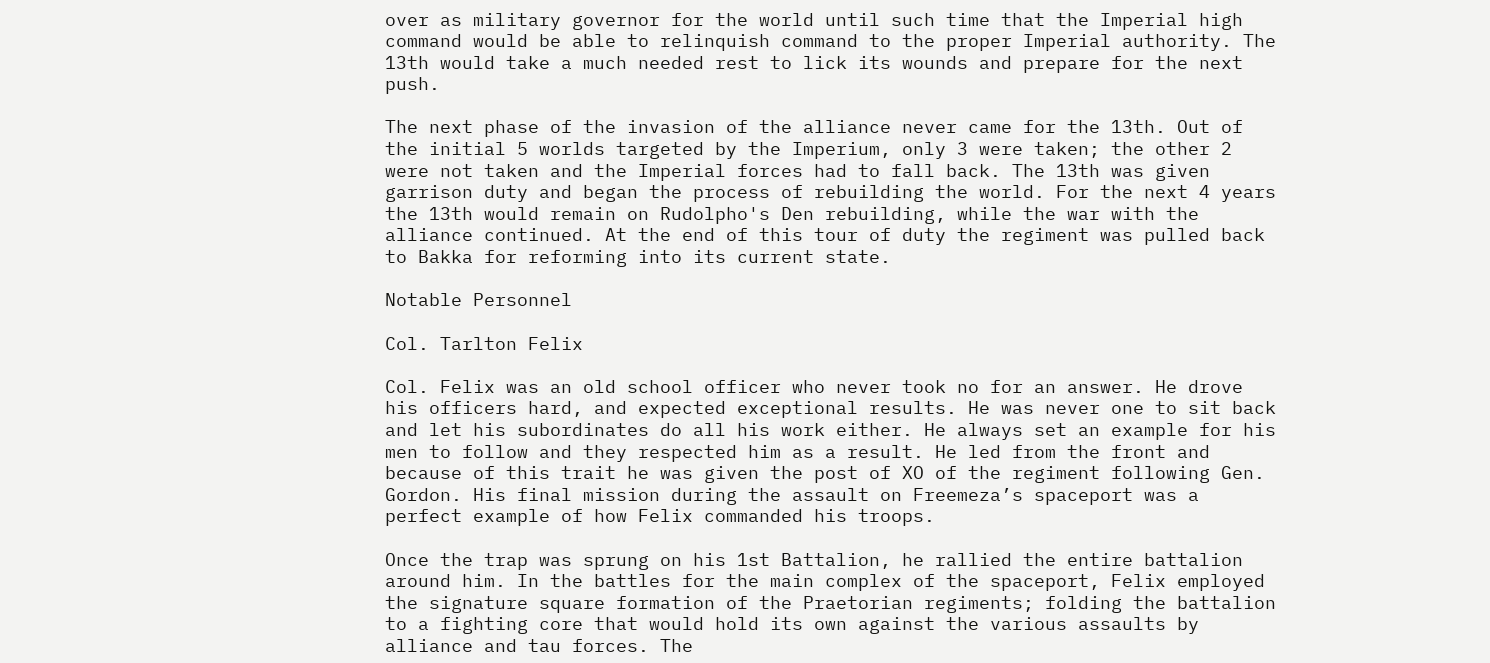over as military governor for the world until such time that the Imperial high command would be able to relinquish command to the proper Imperial authority. The 13th would take a much needed rest to lick its wounds and prepare for the next push.

The next phase of the invasion of the alliance never came for the 13th. Out of the initial 5 worlds targeted by the Imperium, only 3 were taken; the other 2 were not taken and the Imperial forces had to fall back. The 13th was given garrison duty and began the process of rebuilding the world. For the next 4 years the 13th would remain on Rudolpho's Den rebuilding, while the war with the alliance continued. At the end of this tour of duty the regiment was pulled back to Bakka for reforming into its current state.

Notable Personnel

Col. Tarlton Felix

Col. Felix was an old school officer who never took no for an answer. He drove his officers hard, and expected exceptional results. He was never one to sit back and let his subordinates do all his work either. He always set an example for his men to follow and they respected him as a result. He led from the front and because of this trait he was given the post of XO of the regiment following Gen. Gordon. His final mission during the assault on Freemeza’s spaceport was a perfect example of how Felix commanded his troops.

Once the trap was sprung on his 1st Battalion, he rallied the entire battalion around him. In the battles for the main complex of the spaceport, Felix employed the signature square formation of the Praetorian regiments; folding the battalion to a fighting core that would hold its own against the various assaults by alliance and tau forces. The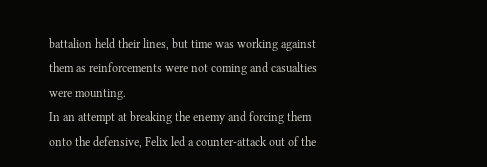battalion held their lines, but time was working against them as reinforcements were not coming and casualties were mounting.
In an attempt at breaking the enemy and forcing them onto the defensive, Felix led a counter-attack out of the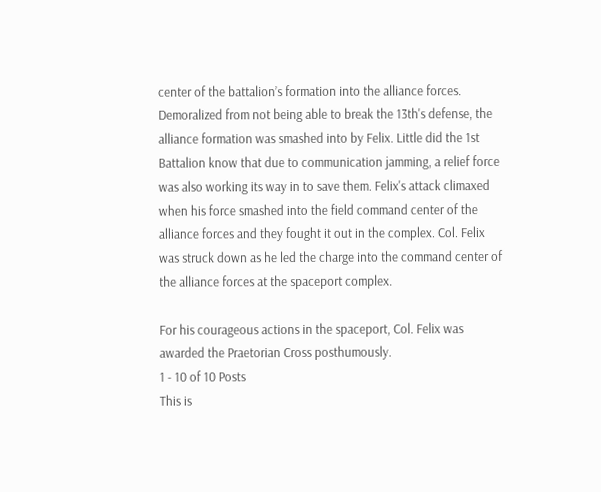center of the battalion’s formation into the alliance forces. Demoralized from not being able to break the 13th's defense, the alliance formation was smashed into by Felix. Little did the 1st Battalion know that due to communication jamming, a relief force was also working its way in to save them. Felix's attack climaxed when his force smashed into the field command center of the alliance forces and they fought it out in the complex. Col. Felix was struck down as he led the charge into the command center of the alliance forces at the spaceport complex.

For his courageous actions in the spaceport, Col. Felix was awarded the Praetorian Cross posthumously.
1 - 10 of 10 Posts
This is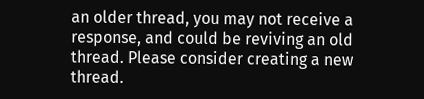an older thread, you may not receive a response, and could be reviving an old thread. Please consider creating a new thread.